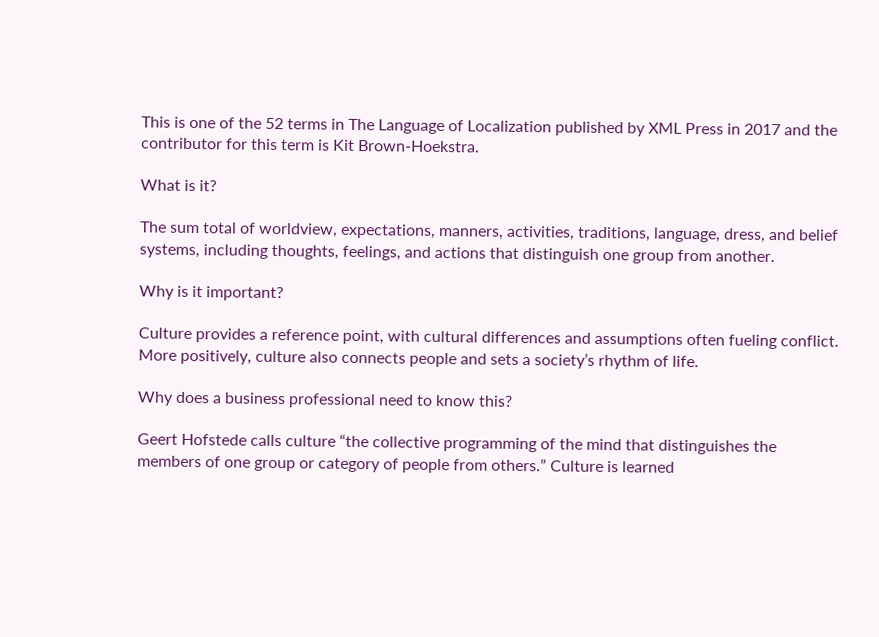This is one of the 52 terms in The Language of Localization published by XML Press in 2017 and the contributor for this term is Kit Brown-Hoekstra.

What is it?

The sum total of worldview, expectations, manners, activities, traditions, language, dress, and belief systems, including thoughts, feelings, and actions that distinguish one group from another.

Why is it important?

Culture provides a reference point, with cultural differences and assumptions often fueling conflict. More positively, culture also connects people and sets a society’s rhythm of life.

Why does a business professional need to know this?

Geert Hofstede calls culture “the collective programming of the mind that distinguishes the members of one group or category of people from others.” Culture is learned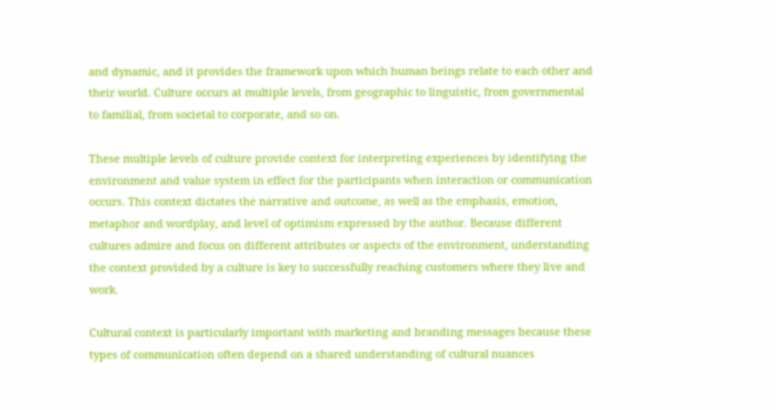and dynamic, and it provides the framework upon which human beings relate to each other and their world. Culture occurs at multiple levels, from geographic to linguistic, from governmental to familial, from societal to corporate, and so on.

These multiple levels of culture provide context for interpreting experiences by identifying the environment and value system in effect for the participants when interaction or communication occurs. This context dictates the narrative and outcome, as well as the emphasis, emotion, metaphor and wordplay, and level of optimism expressed by the author. Because different cultures admire and focus on different attributes or aspects of the environment, understanding the context provided by a culture is key to successfully reaching customers where they live and work.

Cultural context is particularly important with marketing and branding messages because these types of communication often depend on a shared understanding of cultural nuances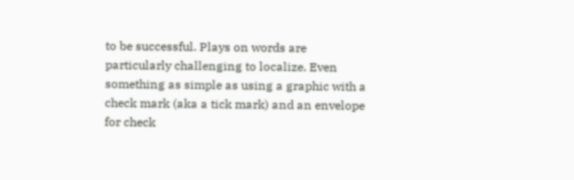to be successful. Plays on words are particularly challenging to localize. Even something as simple as using a graphic with a check mark (aka a tick mark) and an envelope for check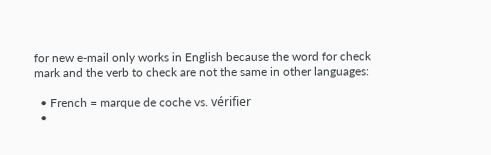for new e-mail only works in English because the word for check mark and the verb to check are not the same in other languages:

  • French = marque de coche vs. vérifier
  •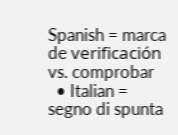Spanish = marca de verificación vs. comprobar
  • Italian = segno di spunta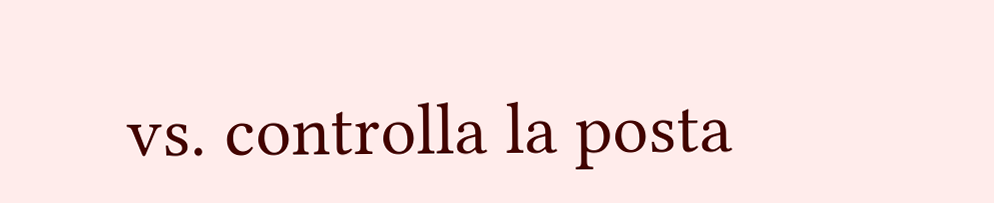vs. controlla la posta